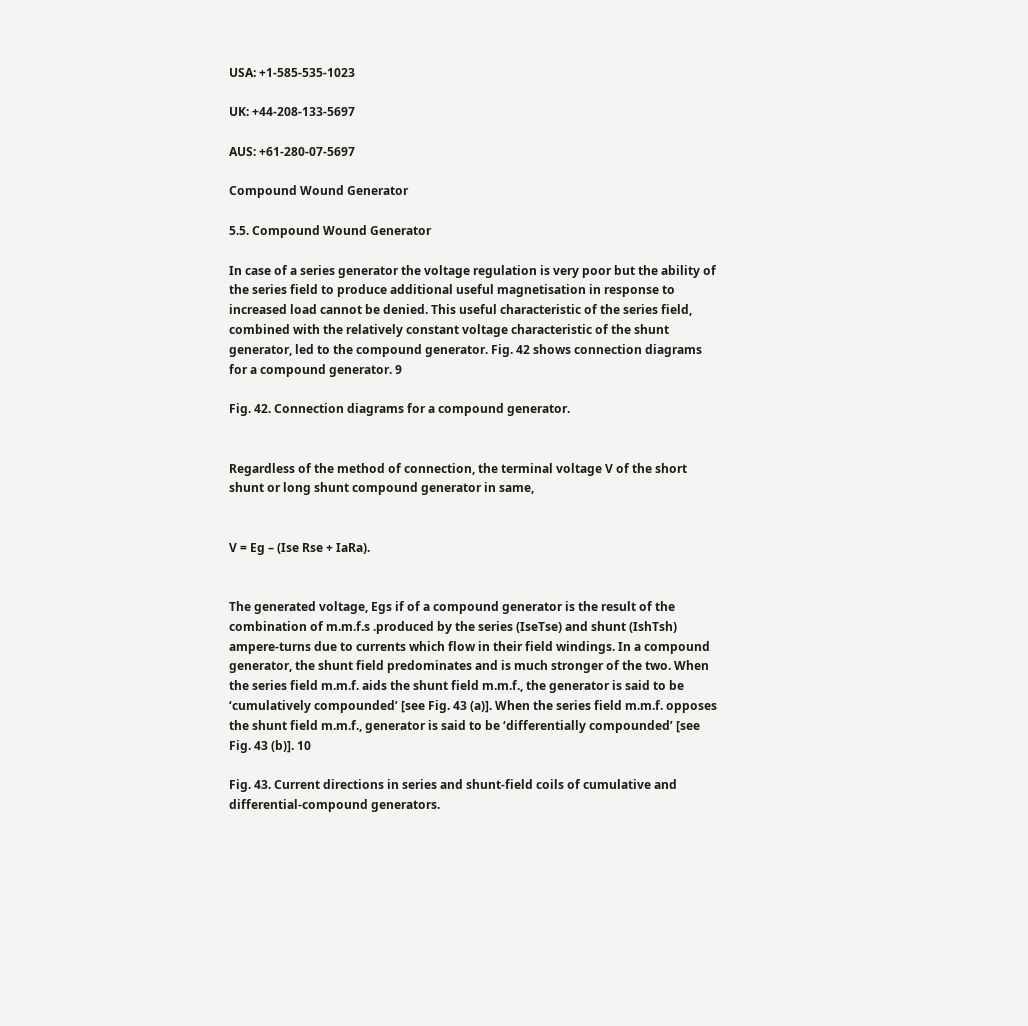USA: +1-585-535-1023

UK: +44-208-133-5697

AUS: +61-280-07-5697

Compound Wound Generator

5.5. Compound Wound Generator

In case of a series generator the voltage regulation is very poor but the ability of the series field to produce additional useful magnetisation in response to increased load cannot be denied. This useful characteristic of the series field, combined with the relatively constant voltage characteristic of the shunt generator, led to the compound generator. Fig. 42 shows connection diagrams for a compound generator. 9

Fig. 42. Connection diagrams for a compound generator.


Regardless of the method of connection, the terminal voltage V of the short shunt or long shunt compound generator in same,


V = Eg – (Ise Rse + IaRa).


The generated voltage, Egs if of a compound generator is the result of the combination of m.m.f.s .produced by the series (IseTse) and shunt (IshTsh) ampere-turns due to currents which flow in their field windings. In a compound generator, the shunt field predominates and is much stronger of the two. When the series field m.m.f. aids the shunt field m.m.f., the generator is said to be ‘cumulatively compounded’ [see Fig. 43 (a)]. When the series field m.m.f. opposes the shunt field m.m.f., generator is said to be ‘differentially compounded’ [see Fig. 43 (b)]. 10

Fig. 43. Current directions in series and shunt-field coils of cumulative and differential-compound generators.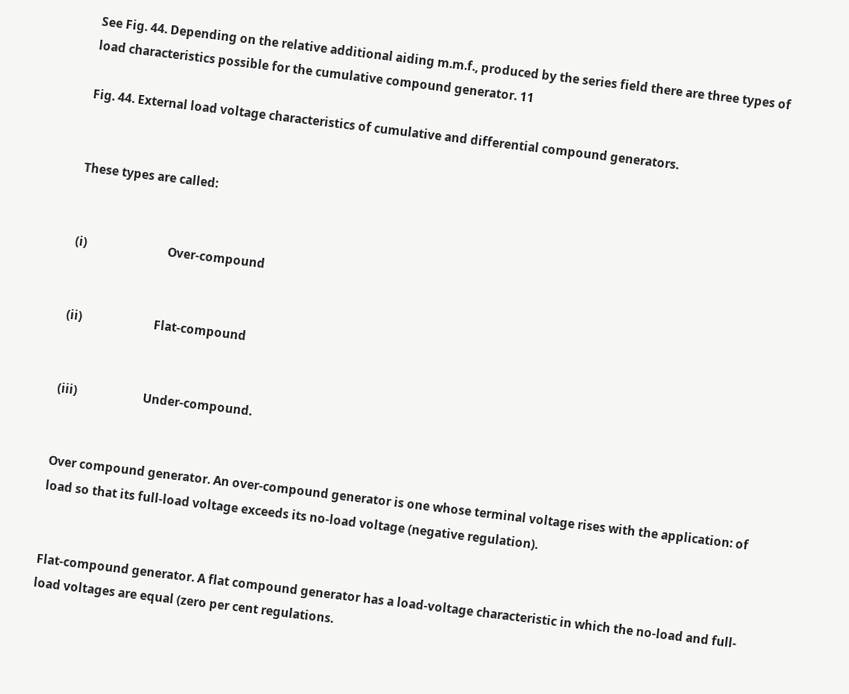See Fig. 44. Depending on the relative additional aiding m.m.f., produced by the series field there are three types of load characteristics possible for the cumulative compound generator. 11

Fig. 44. External load voltage characteristics of cumulative and differential compound generators.


These types are called:


(i)                           Over-compound


(ii)                        Flat-compound


(iii)                      Under-compound.


Over compound generator. An over-compound generator is one whose terminal voltage rises with the application: of load so that its full-load voltage exceeds its no-load voltage (negative regulation).


Flat-compound generator. A flat compound generator has a load-voltage characteristic in which the no-load and full-load voltages are equal (zero per cent regulations.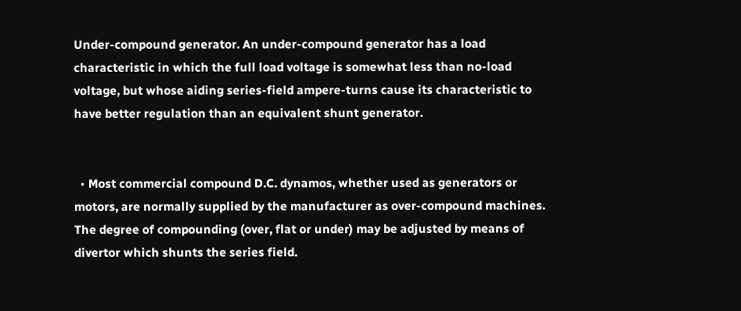Under-compound generator. An under-compound generator has a load characteristic in which the full load voltage is somewhat less than no-load voltage, but whose aiding series-field ampere-turns cause its characteristic to have better regulation than an equivalent shunt generator.


  • Most commercial compound D.C. dynamos, whether used as generators or motors, are normally supplied by the manufacturer as over-compound machines. The degree of compounding (over, flat or under) may be adjusted by means of divertor which shunts the series field.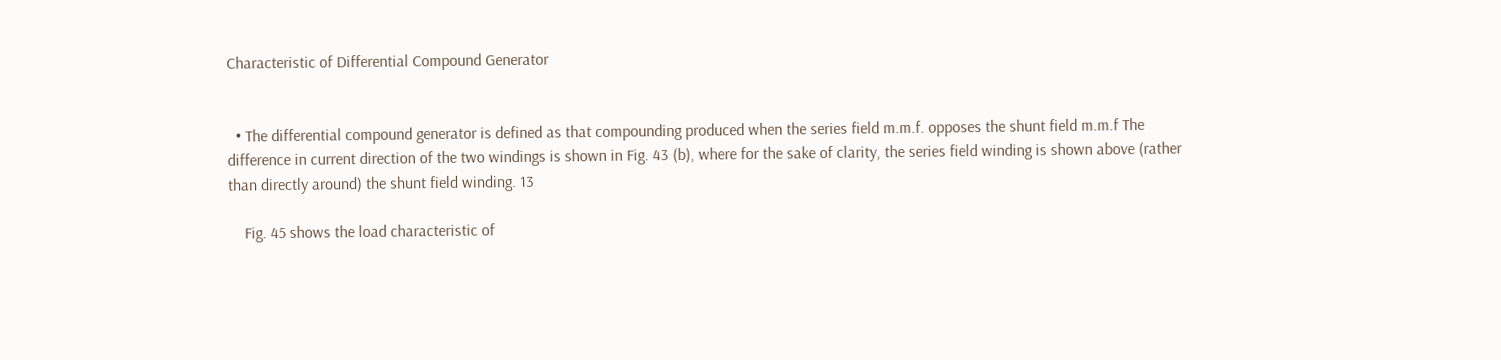Characteristic of Differential Compound Generator


  • The differential compound generator is defined as that compounding produced when the series field m.m.f. opposes the shunt field m.m.f The difference in current direction of the two windings is shown in Fig. 43 (b), where for the sake of clarity, the series field winding is shown above (rather than directly around) the shunt field winding. 13

    Fig. 45 shows the load characteristic of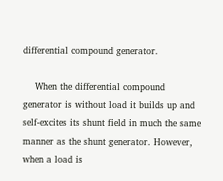differential compound generator.

    When the differential compound generator is without load it builds up and self-excites its shunt field in much the same manner as the shunt generator. However, when a load is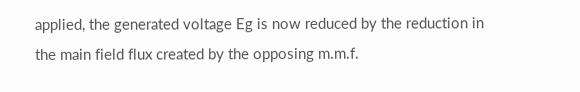applied, the generated voltage Eg is now reduced by the reduction in the main field flux created by the opposing m.m.f.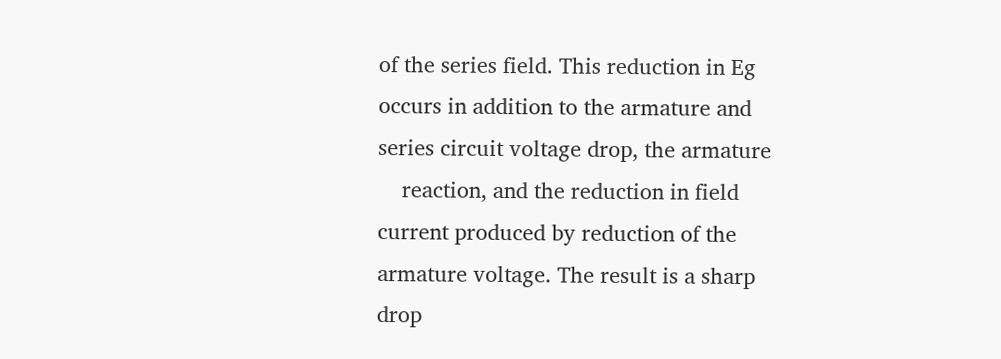of the series field. This reduction in Eg occurs in addition to the armature and series circuit voltage drop, the armature
    reaction, and the reduction in field current produced by reduction of the armature voltage. The result is a sharp drop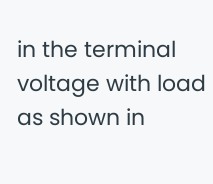in the terminal voltage with load as shown in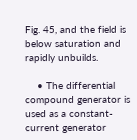Fig. 45, and the field is below saturation and rapidly unbuilds.

    • The differential compound generator is used as a constant-current generator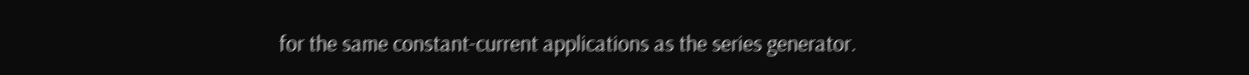for the same constant-current applications as the series generator.